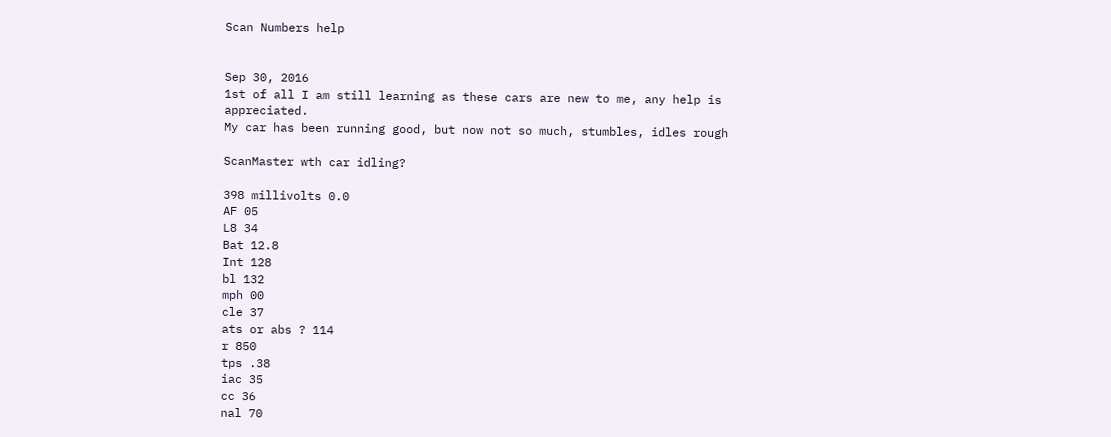Scan Numbers help


Sep 30, 2016
1st of all I am still learning as these cars are new to me, any help is appreciated.
My car has been running good, but now not so much, stumbles, idles rough

ScanMaster wth car idling?

398 millivolts 0.0
AF 05
L8 34
Bat 12.8
Int 128
bl 132
mph 00
cle 37
ats or abs ? 114
r 850
tps .38
iac 35
cc 36
nal 70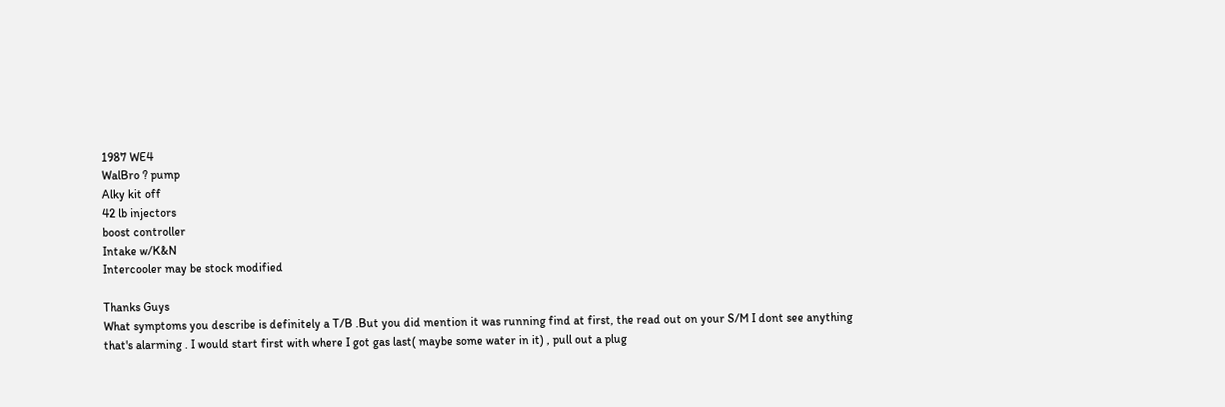1987 WE4
WalBro ? pump
Alky kit off
42 lb injectors
boost controller
Intake w/K&N
Intercooler may be stock modified

Thanks Guys
What symptoms you describe is definitely a T/B .But you did mention it was running find at first, the read out on your S/M I dont see anything that's alarming . I would start first with where I got gas last( maybe some water in it) , pull out a plug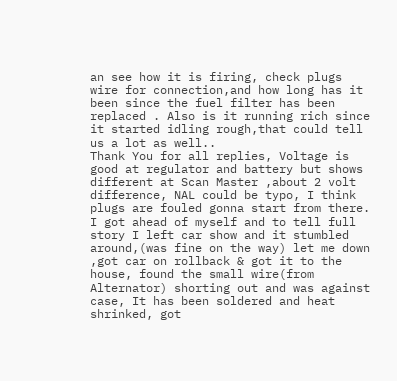an see how it is firing, check plugs wire for connection,and how long has it been since the fuel filter has been replaced . Also is it running rich since it started idling rough,that could tell us a lot as well..
Thank You for all replies, Voltage is good at regulator and battery but shows different at Scan Master ,about 2 volt difference, NAL could be typo, I think plugs are fouled gonna start from there. I got ahead of myself and to tell full story I left car show and it stumbled around,(was fine on the way) let me down ,got car on rollback & got it to the house, found the small wire(from Alternator) shorting out and was against case, It has been soldered and heat shrinked, got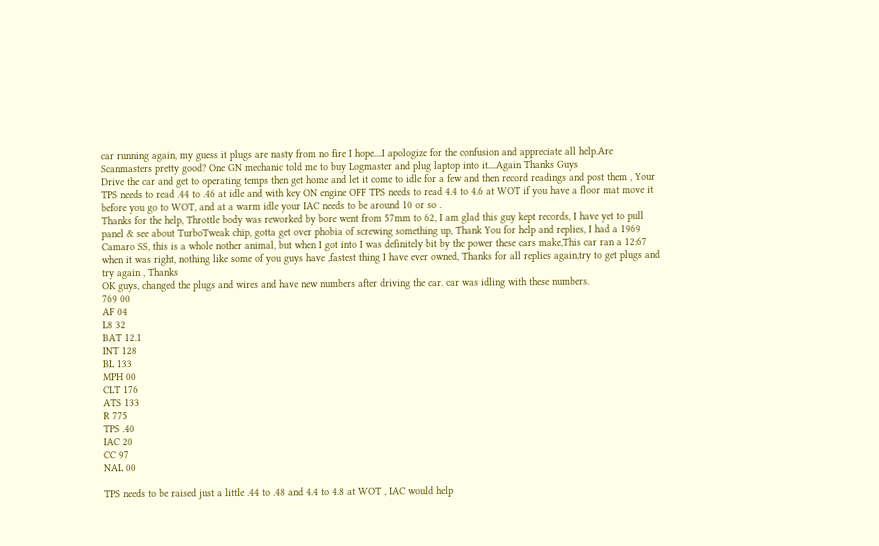car running again, my guess it plugs are nasty from no fire I hope....I apologize for the confusion and appreciate all help.Are Scanmasters pretty good? One GN mechanic told me to buy Logmaster and plug laptop into it....Again Thanks Guys
Drive the car and get to operating temps then get home and let it come to idle for a few and then record readings and post them , Your TPS needs to read .44 to .46 at idle and with key ON engine OFF TPS needs to read 4.4 to 4.6 at WOT if you have a floor mat move it before you go to WOT, and at a warm idle your IAC needs to be around 10 or so .
Thanks for the help, Throttle body was reworked by bore went from 57mm to 62, I am glad this guy kept records, I have yet to pull panel & see about TurboTweak chip, gotta get over phobia of screwing something up, Thank You for help and replies, I had a 1969 Camaro SS, this is a whole nother animal, but when I got into I was definitely bit by the power these cars make,This car ran a 12:67 when it was right, nothing like some of you guys have ,fastest thing I have ever owned, Thanks for all replies again,try to get plugs and try again , Thanks
OK guys, changed the plugs and wires and have new numbers after driving the car. car was idling with these numbers.
769 00
AF 04
L8 32
BAT 12.1
INT 128
BL 133
MPH 00
CLT 176
ATS 133
R 775
TPS .40
IAC 20
CC 97
NAL 00

TPS needs to be raised just a little .44 to .48 and 4.4 to 4.8 at WOT , IAC would help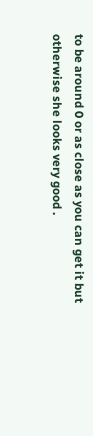to be around 0 or as close as you can get it but otherwise she looks very good .